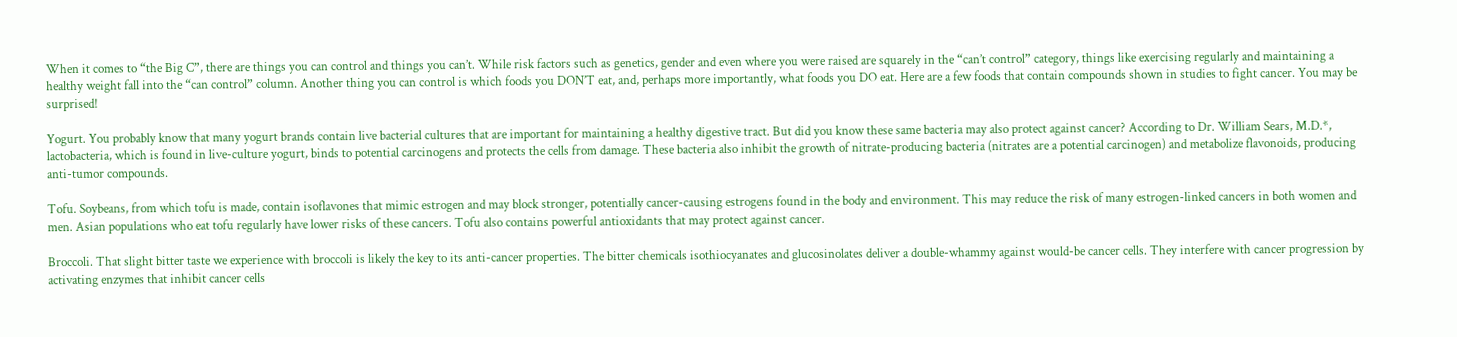When it comes to “the Big C”, there are things you can control and things you can’t. While risk factors such as genetics, gender and even where you were raised are squarely in the “can’t control” category, things like exercising regularly and maintaining a healthy weight fall into the “can control” column. Another thing you can control is which foods you DON’T eat, and, perhaps more importantly, what foods you DO eat. Here are a few foods that contain compounds shown in studies to fight cancer. You may be surprised!

Yogurt. You probably know that many yogurt brands contain live bacterial cultures that are important for maintaining a healthy digestive tract. But did you know these same bacteria may also protect against cancer? According to Dr. William Sears, M.D.*, lactobacteria, which is found in live-culture yogurt, binds to potential carcinogens and protects the cells from damage. These bacteria also inhibit the growth of nitrate-producing bacteria (nitrates are a potential carcinogen) and metabolize flavonoids, producing anti-tumor compounds.

Tofu. Soybeans, from which tofu is made, contain isoflavones that mimic estrogen and may block stronger, potentially cancer-causing estrogens found in the body and environment. This may reduce the risk of many estrogen-linked cancers in both women and men. Asian populations who eat tofu regularly have lower risks of these cancers. Tofu also contains powerful antioxidants that may protect against cancer.

Broccoli. That slight bitter taste we experience with broccoli is likely the key to its anti-cancer properties. The bitter chemicals isothiocyanates and glucosinolates deliver a double-whammy against would-be cancer cells. They interfere with cancer progression by activating enzymes that inhibit cancer cells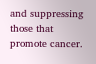and suppressing those that promote cancer.